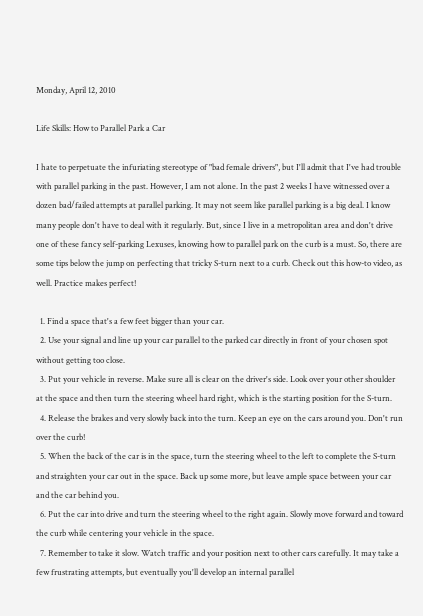Monday, April 12, 2010

Life Skills: How to Parallel Park a Car

I hate to perpetuate the infuriating stereotype of "bad female drivers", but I'll admit that I've had trouble with parallel parking in the past. However, I am not alone. In the past 2 weeks I have witnessed over a dozen bad/failed attempts at parallel parking. It may not seem like parallel parking is a big deal. I know many people don't have to deal with it regularly. But, since I live in a metropolitan area and don't drive one of these fancy self-parking Lexuses, knowing how to parallel park on the curb is a must. So, there are some tips below the jump on perfecting that tricky S-turn next to a curb. Check out this how-to video, as well. Practice makes perfect!

  1. Find a space that's a few feet bigger than your car.
  2. Use your signal and line up your car parallel to the parked car directly in front of your chosen spot without getting too close.
  3. Put your vehicle in reverse. Make sure all is clear on the driver's side. Look over your other shoulder at the space and then turn the steering wheel hard right, which is the starting position for the S-turn.
  4. Release the brakes and very slowly back into the turn. Keep an eye on the cars around you. Don't run over the curb!
  5. When the back of the car is in the space, turn the steering wheel to the left to complete the S-turn and straighten your car out in the space. Back up some more, but leave ample space between your car and the car behind you.
  6. Put the car into drive and turn the steering wheel to the right again. Slowly move forward and toward the curb while centering your vehicle in the space.
  7. Remember to take it slow. Watch traffic and your position next to other cars carefully. It may take a few frustrating attempts, but eventually you'll develop an internal parallel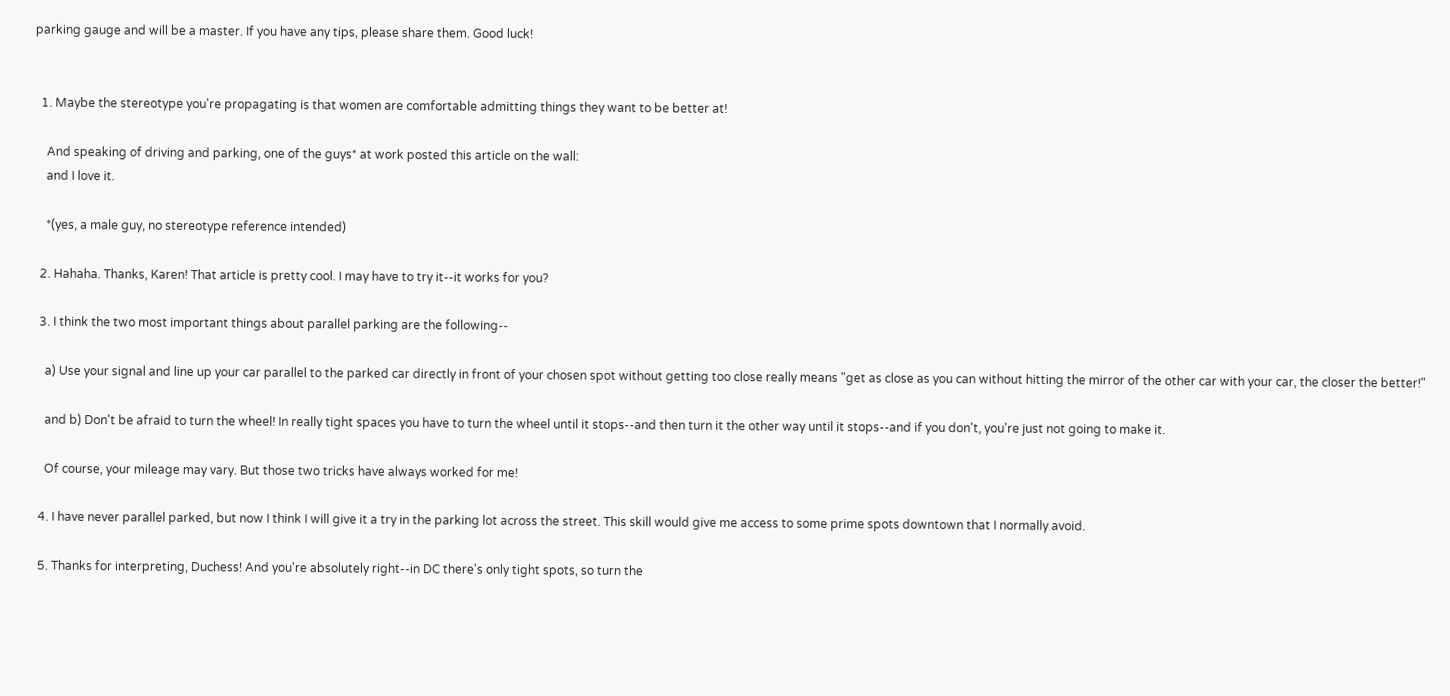parking gauge and will be a master. If you have any tips, please share them. Good luck!


  1. Maybe the stereotype you're propagating is that women are comfortable admitting things they want to be better at!

    And speaking of driving and parking, one of the guys* at work posted this article on the wall:
    and I love it.

    *(yes, a male guy, no stereotype reference intended)

  2. Hahaha. Thanks, Karen! That article is pretty cool. I may have to try it--it works for you?

  3. I think the two most important things about parallel parking are the following--

    a) Use your signal and line up your car parallel to the parked car directly in front of your chosen spot without getting too close really means "get as close as you can without hitting the mirror of the other car with your car, the closer the better!"

    and b) Don't be afraid to turn the wheel! In really tight spaces you have to turn the wheel until it stops--and then turn it the other way until it stops--and if you don't, you're just not going to make it.

    Of course, your mileage may vary. But those two tricks have always worked for me!

  4. I have never parallel parked, but now I think I will give it a try in the parking lot across the street. This skill would give me access to some prime spots downtown that I normally avoid.

  5. Thanks for interpreting, Duchess! And you're absolutely right--in DC there's only tight spots, so turn the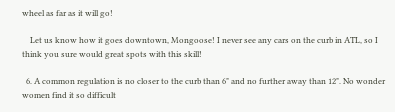wheel as far as it will go!

    Let us know how it goes downtown, Mongoose! I never see any cars on the curb in ATL, so I think you sure would great spots with this skill!

  6. A common regulation is no closer to the curb than 6" and no further away than 12". No wonder women find it so difficult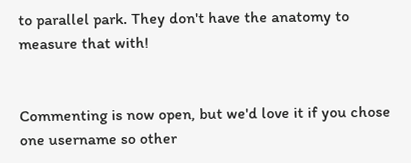to parallel park. They don't have the anatomy to measure that with!


Commenting is now open, but we'd love it if you chose one username so other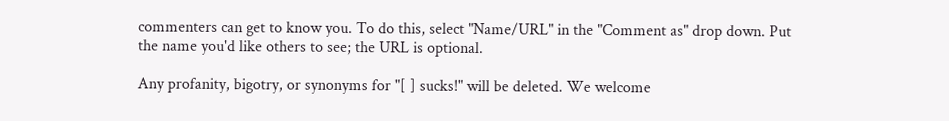commenters can get to know you. To do this, select "Name/URL" in the "Comment as" drop down. Put the name you'd like others to see; the URL is optional.

Any profanity, bigotry, or synonyms for "[ ] sucks!" will be deleted. We welcome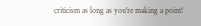criticism as long as you're making a point!